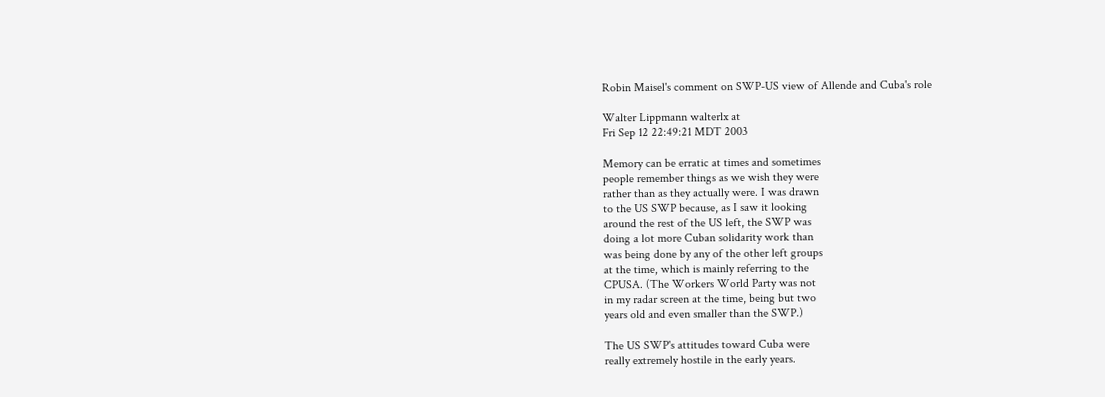Robin Maisel's comment on SWP-US view of Allende and Cuba's role

Walter Lippmann walterlx at
Fri Sep 12 22:49:21 MDT 2003

Memory can be erratic at times and sometimes
people remember things as we wish they were
rather than as they actually were. I was drawn
to the US SWP because, as I saw it looking
around the rest of the US left, the SWP was
doing a lot more Cuban solidarity work than
was being done by any of the other left groups
at the time, which is mainly referring to the
CPUSA. (The Workers World Party was not
in my radar screen at the time, being but two
years old and even smaller than the SWP.)

The US SWP's attitudes toward Cuba were
really extremely hostile in the early years.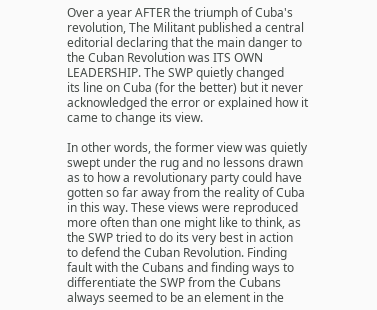Over a year AFTER the triumph of Cuba's
revolution, The Militant published a central
editorial declaring that the main danger to
the Cuban Revolution was ITS OWN
LEADERSHIP. The SWP quietly changed
its line on Cuba (for the better) but it never
acknowledged the error or explained how it
came to change its view.

In other words, the former view was quietly
swept under the rug and no lessons drawn
as to how a revolutionary party could have
gotten so far away from the reality of Cuba
in this way. These views were reproduced
more often than one might like to think, as
the SWP tried to do its very best in action
to defend the Cuban Revolution. Finding
fault with the Cubans and finding ways to
differentiate the SWP from the Cubans
always seemed to be an element in the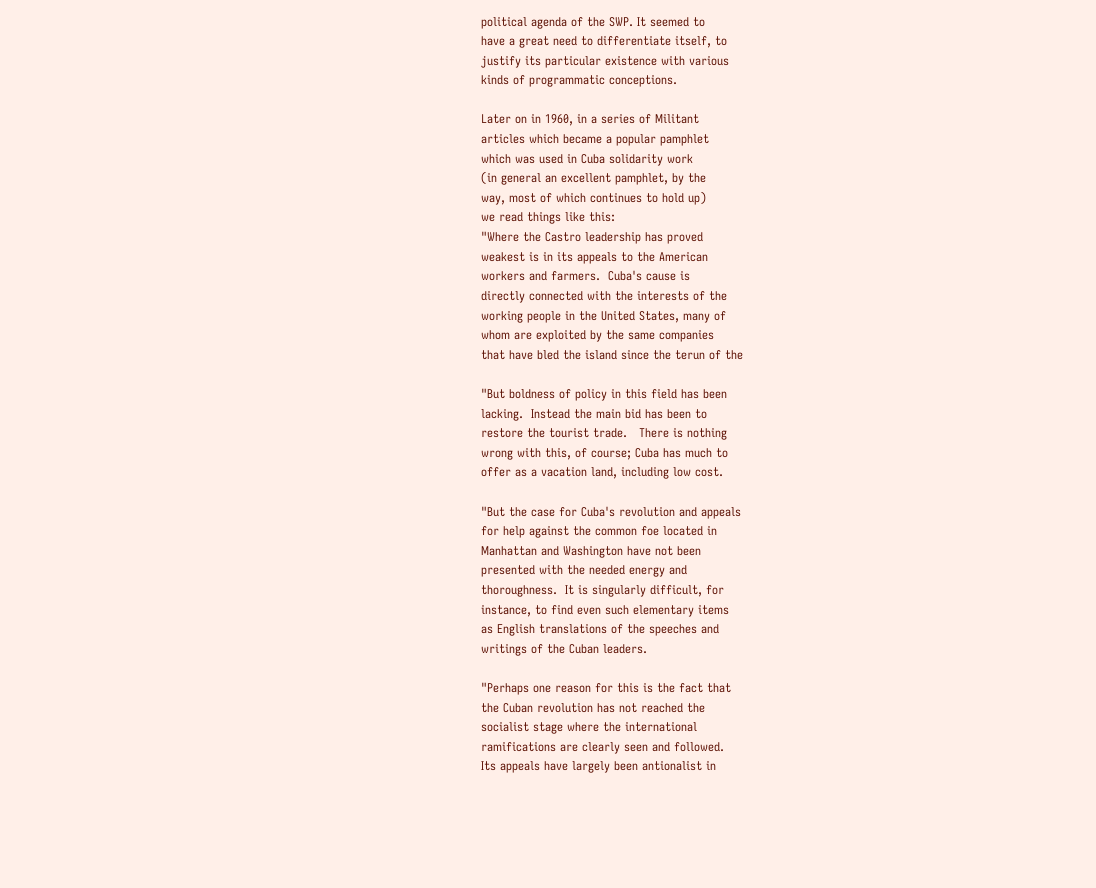political agenda of the SWP. It seemed to
have a great need to differentiate itself, to
justify its particular existence with various
kinds of programmatic conceptions.

Later on in 1960, in a series of Militant
articles which became a popular pamphlet
which was used in Cuba solidarity work
(in general an excellent pamphlet, by the
way, most of which continues to hold up)
we read things like this:
"Where the Castro leadership has proved
weakest is in its appeals to the American
workers and farmers.  Cuba's cause is
directly connected with the interests of the
working people in the United States, many of
whom are exploited by the same companies
that have bled the island since the terun of the

"But boldness of policy in this field has been
lacking.  Instead the main bid has been to
restore the tourist trade.   There is nothing
wrong with this, of course; Cuba has much to
offer as a vacation land, including low cost.

"But the case for Cuba's revolution and appeals
for help against the common foe located in
Manhattan and Washington have not been
presented with the needed energy and
thoroughness.  It is singularly difficult, for
instance, to find even such elementary items
as English translations of the speeches and
writings of the Cuban leaders.

"Perhaps one reason for this is the fact that
the Cuban revolution has not reached the
socialist stage where the international
ramifications are clearly seen and followed.
Its appeals have largely been antionalist in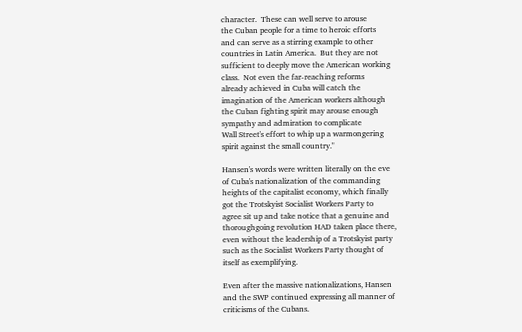character.  These can well serve to arouse
the Cuban people for a time to heroic efforts
and can serve as a stirring example to other
countries in Latin America.  But they are not
sufficient to deeply move the American working
class.  Not even the far-reaching reforms
already achieved in Cuba will catch the
imagination of the American workers although
the Cuban fighting spirit may arouse enough
sympathy and admiration to complicate
Wall Street's effort to whip up a warmongering
spirit against the small country."

Hansen's words were written literally on the eve
of Cuba's nationalization of the commanding
heights of the capitalist economy, which finally
got the Trotskyist Socialist Workers Party to
agree sit up and take notice that a genuine and
thoroughgoing revolution HAD taken place there,
even without the leadership of a Trotskyist party
such as the Socialist Workers Party thought of
itself as exemplifying.

Even after the massive nationalizations, Hansen
and the SWP continued expressing all manner of
criticisms of the Cubans.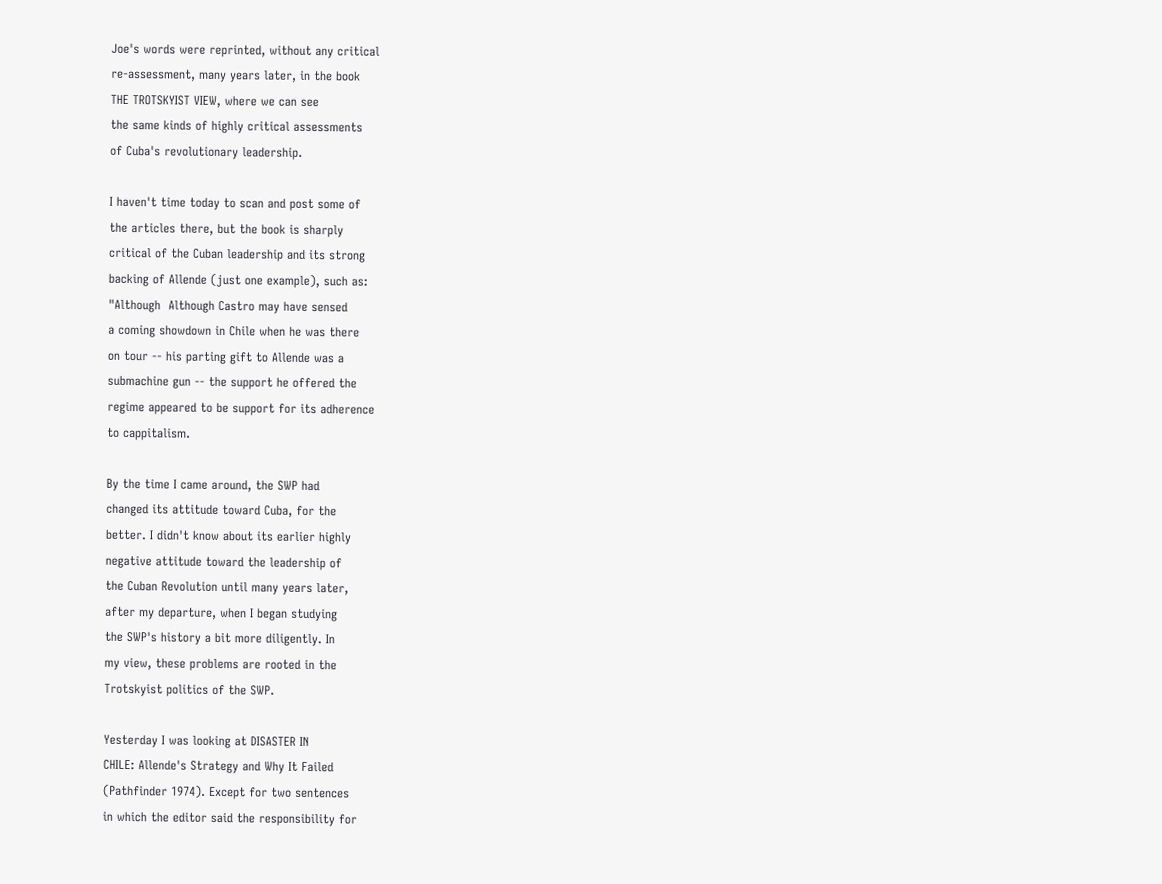Joe's words were reprinted, without any critical
re-assessment, many years later, in the book
THE TROTSKYIST VIEW, where we can see
the same kinds of highly critical assessments
of Cuba's revolutionary leadership.

I haven't time today to scan and post some of
the articles there, but the book is sharply
critical of the Cuban leadership and its strong
backing of Allende (just one example), such as:
"Although  Although Castro may have sensed
a coming showdown in Chile when he was there
on tour -- his parting gift to Allende was a
submachine gun -- the support he offered the
regime appeared to be support for its adherence
to cappitalism.

By the time I came around, the SWP had
changed its attitude toward Cuba, for the
better. I didn't know about its earlier highly
negative attitude toward the leadership of
the Cuban Revolution until many years later,
after my departure, when I began studying
the SWP's history a bit more diligently. In
my view, these problems are rooted in the
Trotskyist politics of the SWP.

Yesterday I was looking at DISASTER IN
CHILE: Allende's Strategy and Why It Failed
(Pathfinder 1974). Except for two sentences
in which the editor said the responsibility for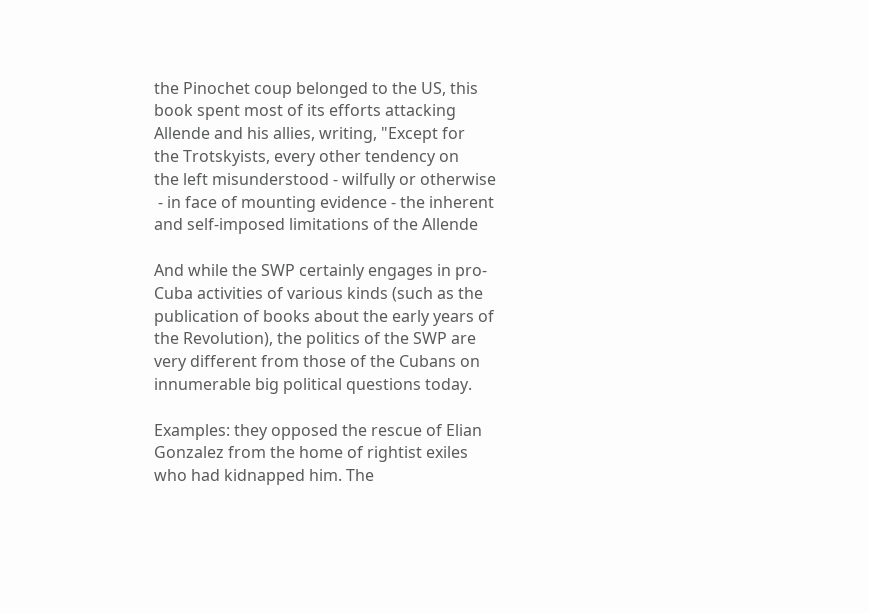the Pinochet coup belonged to the US, this
book spent most of its efforts attacking
Allende and his allies, writing, "Except for
the Trotskyists, every other tendency on
the left misunderstood - wilfully or otherwise
 - in face of mounting evidence - the inherent
and self-imposed limitations of the Allende

And while the SWP certainly engages in pro-
Cuba activities of various kinds (such as the
publication of books about the early years of
the Revolution), the politics of the SWP are
very different from those of the Cubans on
innumerable big political questions today.

Examples: they opposed the rescue of Elian
Gonzalez from the home of rightist exiles
who had kidnapped him. The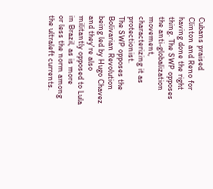Cubans praised
Clinton and Reno for having done the right
thing. The SWP opposes the anti-globalization
movement, characterizing it as protectionist.
The SWP opposes the Bolivarian Revolution
being led by Hugo Chavez and they're also
militantly opposed to Lula in Brazil, as is more
or less the norm among the ultraleft currents.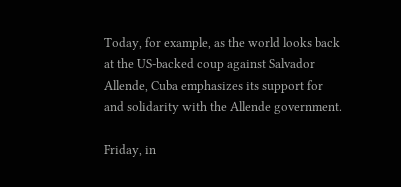Today, for example, as the world looks back
at the US-backed coup against Salvador
Allende, Cuba emphasizes its support for
and solidarity with the Allende government.

Friday, in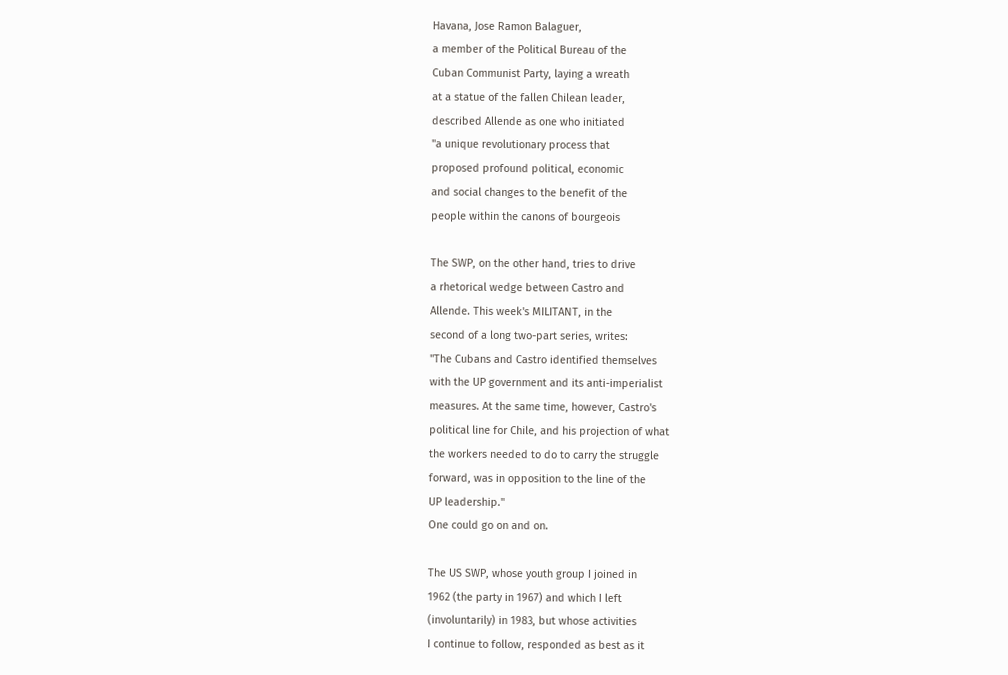Havana, Jose Ramon Balaguer,
a member of the Political Bureau of the
Cuban Communist Party, laying a wreath
at a statue of the fallen Chilean leader,
described Allende as one who initiated
"a unique revolutionary process that
proposed profound political, economic
and social changes to the benefit of the
people within the canons of bourgeois

The SWP, on the other hand, tries to drive
a rhetorical wedge between Castro and
Allende. This week's MILITANT, in the
second of a long two-part series, writes:
"The Cubans and Castro identified themselves
with the UP government and its anti-imperialist
measures. At the same time, however, Castro's
political line for Chile, and his projection of what
the workers needed to do to carry the struggle
forward, was in opposition to the line of the
UP leadership."
One could go on and on.

The US SWP, whose youth group I joined in
1962 (the party in 1967) and which I left
(involuntarily) in 1983, but whose activities
I continue to follow, responded as best as it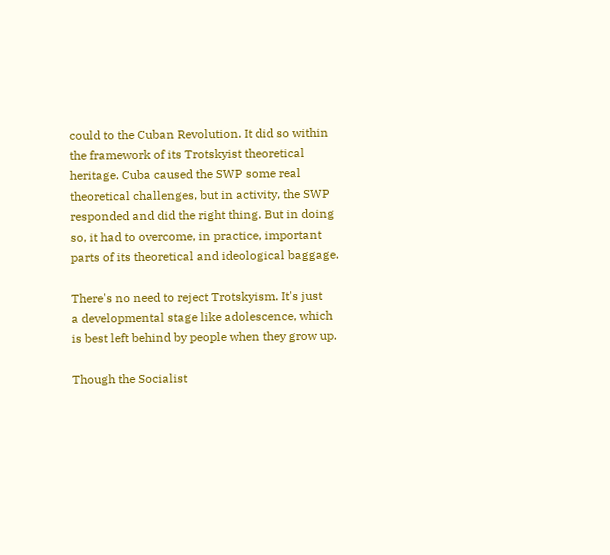could to the Cuban Revolution. It did so within
the framework of its Trotskyist theoretical
heritage. Cuba caused the SWP some real
theoretical challenges, but in activity, the SWP
responded and did the right thing. But in doing
so, it had to overcome, in practice, important
parts of its theoretical and ideological baggage.

There's no need to reject Trotskyism. It's just
a developmental stage like adolescence, which
is best left behind by people when they grow up.

Though the Socialist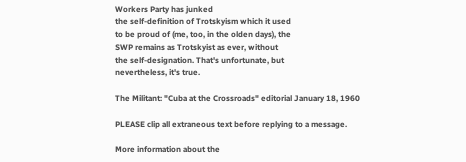Workers Party has junked
the self-definition of Trotskyism which it used
to be proud of (me, too, in the olden days), the
SWP remains as Trotskyist as ever, without
the self-designation. That's unfortunate, but
nevertheless, it's true.

The Militant: "Cuba at the Crossroads" editorial January 18, 1960

PLEASE clip all extraneous text before replying to a message.

More information about the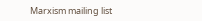Marxism mailing list